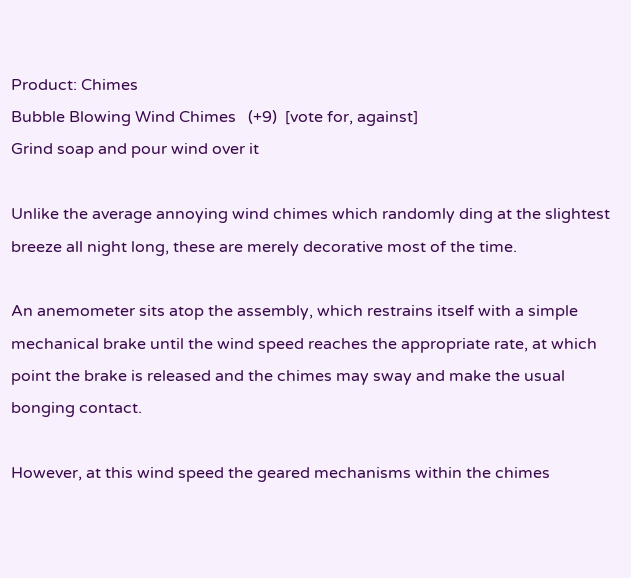Product: Chimes
Bubble Blowing Wind Chimes   (+9)  [vote for, against]
Grind soap and pour wind over it

Unlike the average annoying wind chimes which randomly ding at the slightest breeze all night long, these are merely decorative most of the time.

An anemometer sits atop the assembly, which restrains itself with a simple mechanical brake until the wind speed reaches the appropriate rate, at which point the brake is released and the chimes may sway and make the usual bonging contact.

However, at this wind speed the geared mechanisms within the chimes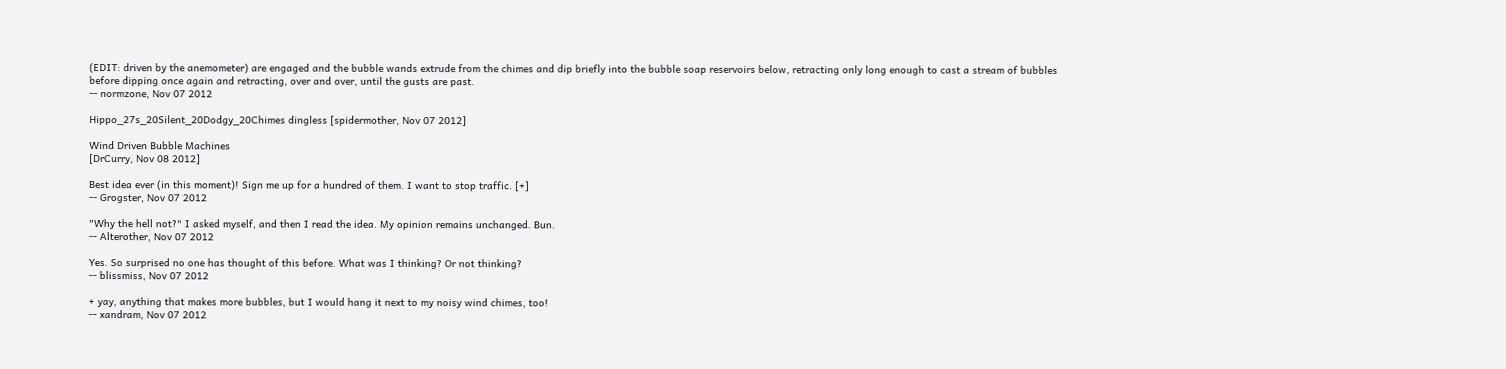(EDIT: driven by the anemometer) are engaged and the bubble wands extrude from the chimes and dip briefly into the bubble soap reservoirs below, retracting only long enough to cast a stream of bubbles before dipping once again and retracting, over and over, until the gusts are past.
-- normzone, Nov 07 2012

Hippo_27s_20Silent_20Dodgy_20Chimes dingless [spidermother, Nov 07 2012]

Wind Driven Bubble Machines
[DrCurry, Nov 08 2012]

Best idea ever (in this moment)! Sign me up for a hundred of them. I want to stop traffic. [+]
-- Grogster, Nov 07 2012

"Why the hell not?" I asked myself, and then I read the idea. My opinion remains unchanged. Bun.
-- Alterother, Nov 07 2012

Yes. So surprised no one has thought of this before. What was I thinking? Or not thinking?
-- blissmiss, Nov 07 2012

+ yay, anything that makes more bubbles, but I would hang it next to my noisy wind chimes, too!
-- xandram, Nov 07 2012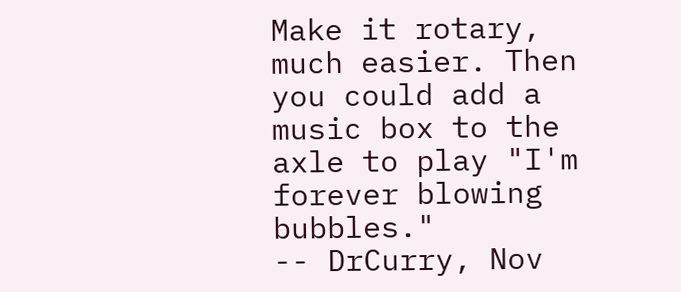Make it rotary, much easier. Then you could add a music box to the axle to play "I'm forever blowing bubbles."
-- DrCurry, Nov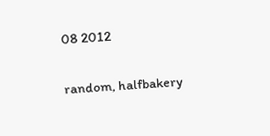08 2012

random, halfbakery